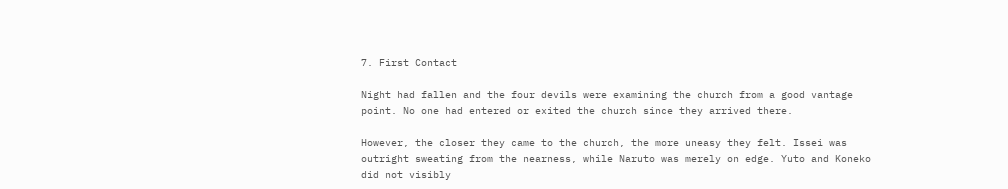7. First Contact

Night had fallen and the four devils were examining the church from a good vantage point. No one had entered or exited the church since they arrived there.

However, the closer they came to the church, the more uneasy they felt. Issei was outright sweating from the nearness, while Naruto was merely on edge. Yuto and Koneko did not visibly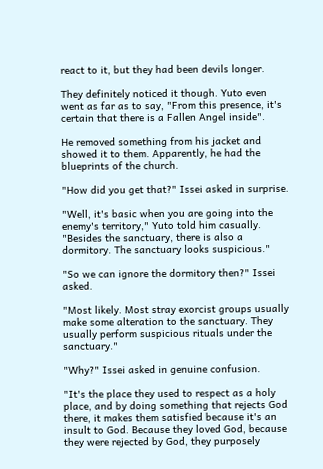react to it, but they had been devils longer.

They definitely noticed it though. Yuto even went as far as to say, "From this presence, it's certain that there is a Fallen Angel inside".

He removed something from his jacket and showed it to them. Apparently, he had the blueprints of the church.

"How did you get that?" Issei asked in surprise.

"Well, it's basic when you are going into the enemy's territory," Yuto told him casually. "Besides the sanctuary, there is also a dormitory. The sanctuary looks suspicious."

"So we can ignore the dormitory then?" Issei asked.

"Most likely. Most stray exorcist groups usually make some alteration to the sanctuary. They usually perform suspicious rituals under the sanctuary."

"Why?" Issei asked in genuine confusion.

"It's the place they used to respect as a holy place, and by doing something that rejects God there, it makes them satisfied because it's an insult to God. Because they loved God, because they were rejected by God, they purposely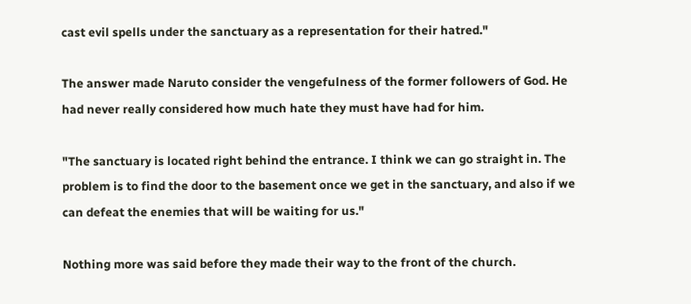cast evil spells under the sanctuary as a representation for their hatred."

The answer made Naruto consider the vengefulness of the former followers of God. He had never really considered how much hate they must have had for him.

"The sanctuary is located right behind the entrance. I think we can go straight in. The problem is to find the door to the basement once we get in the sanctuary, and also if we can defeat the enemies that will be waiting for us."

Nothing more was said before they made their way to the front of the church.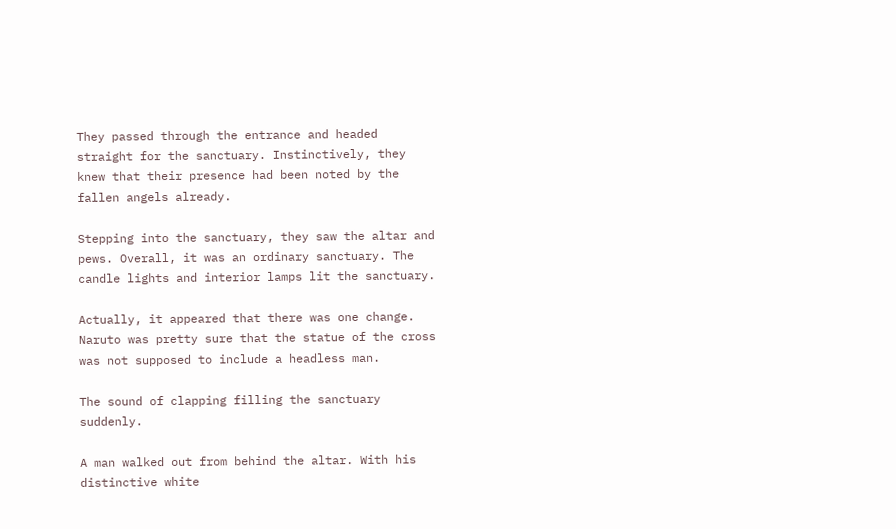They passed through the entrance and headed straight for the sanctuary. Instinctively, they knew that their presence had been noted by the fallen angels already.

Stepping into the sanctuary, they saw the altar and pews. Overall, it was an ordinary sanctuary. The candle lights and interior lamps lit the sanctuary.

Actually, it appeared that there was one change. Naruto was pretty sure that the statue of the cross was not supposed to include a headless man.

The sound of clapping filling the sanctuary suddenly.

A man walked out from behind the altar. With his distinctive white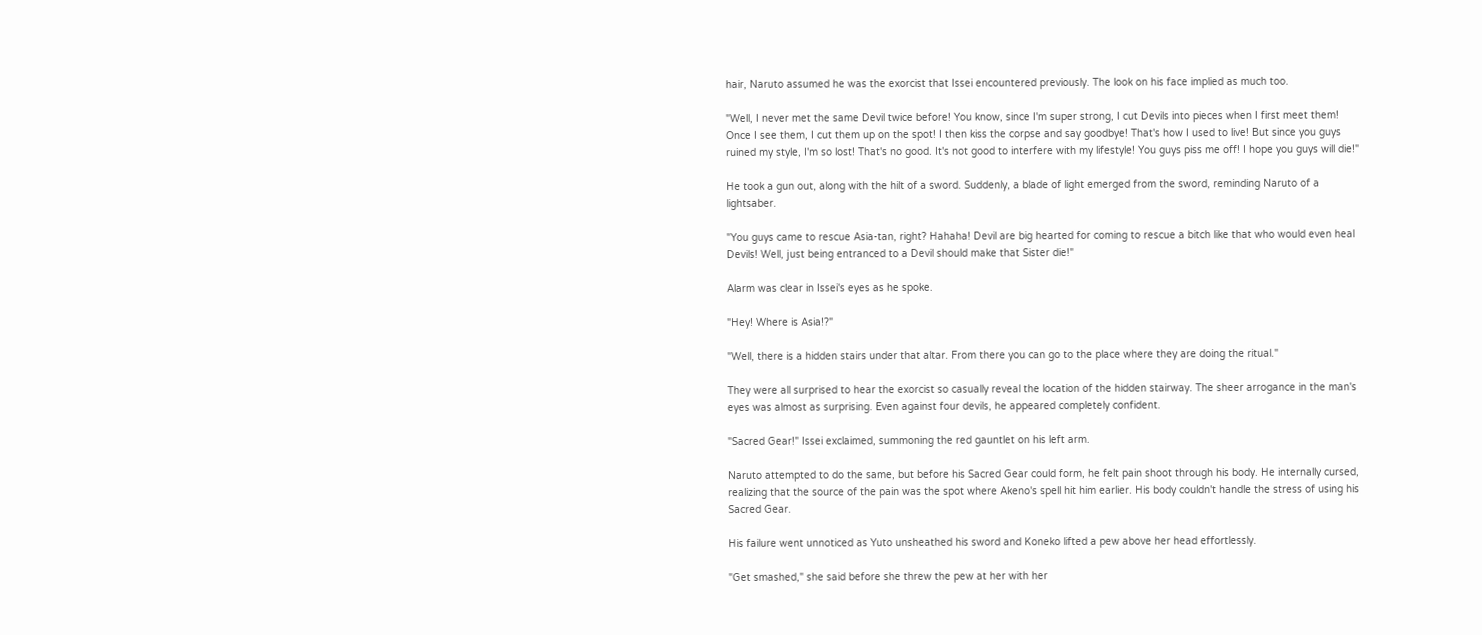hair, Naruto assumed he was the exorcist that Issei encountered previously. The look on his face implied as much too.

"Well, I never met the same Devil twice before! You know, since I'm super strong, I cut Devils into pieces when I first meet them! Once I see them, I cut them up on the spot! I then kiss the corpse and say goodbye! That's how I used to live! But since you guys ruined my style, I'm so lost! That's no good. It's not good to interfere with my lifestyle! You guys piss me off! I hope you guys will die!"

He took a gun out, along with the hilt of a sword. Suddenly, a blade of light emerged from the sword, reminding Naruto of a lightsaber.

"You guys came to rescue Asia-tan, right? Hahaha! Devil are big hearted for coming to rescue a bitch like that who would even heal Devils! Well, just being entranced to a Devil should make that Sister die!"

Alarm was clear in Issei's eyes as he spoke.

"Hey! Where is Asia!?"

"Well, there is a hidden stairs under that altar. From there you can go to the place where they are doing the ritual."

They were all surprised to hear the exorcist so casually reveal the location of the hidden stairway. The sheer arrogance in the man's eyes was almost as surprising. Even against four devils, he appeared completely confident.

"Sacred Gear!" Issei exclaimed, summoning the red gauntlet on his left arm.

Naruto attempted to do the same, but before his Sacred Gear could form, he felt pain shoot through his body. He internally cursed, realizing that the source of the pain was the spot where Akeno's spell hit him earlier. His body couldn't handle the stress of using his Sacred Gear.

His failure went unnoticed as Yuto unsheathed his sword and Koneko lifted a pew above her head effortlessly.

"Get smashed," she said before she threw the pew at her with her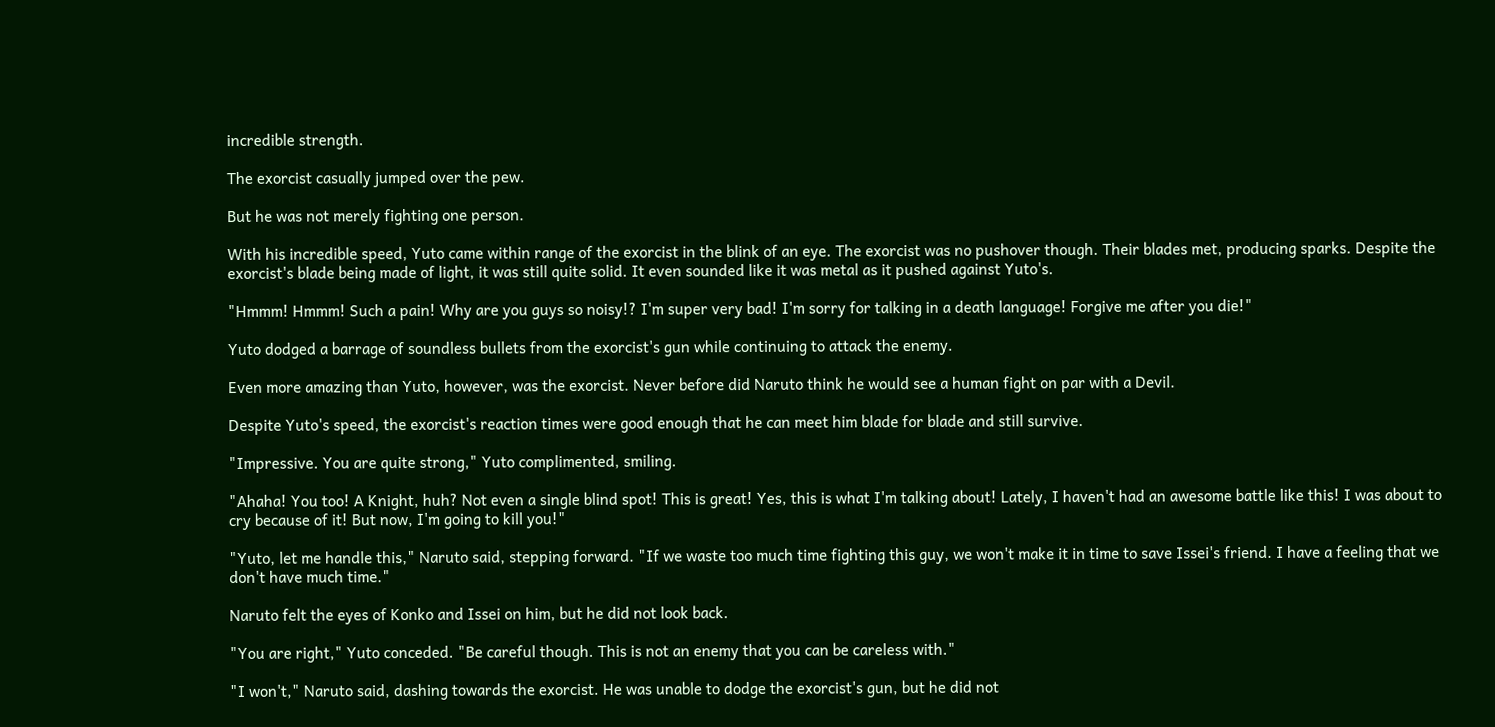incredible strength.

The exorcist casually jumped over the pew.

But he was not merely fighting one person.

With his incredible speed, Yuto came within range of the exorcist in the blink of an eye. The exorcist was no pushover though. Their blades met, producing sparks. Despite the exorcist's blade being made of light, it was still quite solid. It even sounded like it was metal as it pushed against Yuto's.

"Hmmm! Hmmm! Such a pain! Why are you guys so noisy!? I'm super very bad! I'm sorry for talking in a death language! Forgive me after you die!"

Yuto dodged a barrage of soundless bullets from the exorcist's gun while continuing to attack the enemy.

Even more amazing than Yuto, however, was the exorcist. Never before did Naruto think he would see a human fight on par with a Devil.

Despite Yuto's speed, the exorcist's reaction times were good enough that he can meet him blade for blade and still survive.

"Impressive. You are quite strong," Yuto complimented, smiling.

"Ahaha! You too! A Knight, huh? Not even a single blind spot! This is great! Yes, this is what I'm talking about! Lately, I haven't had an awesome battle like this! I was about to cry because of it! But now, I'm going to kill you!"

"Yuto, let me handle this," Naruto said, stepping forward. "If we waste too much time fighting this guy, we won't make it in time to save Issei's friend. I have a feeling that we don't have much time."

Naruto felt the eyes of Konko and Issei on him, but he did not look back.

"You are right," Yuto conceded. "Be careful though. This is not an enemy that you can be careless with."

"I won't," Naruto said, dashing towards the exorcist. He was unable to dodge the exorcist's gun, but he did not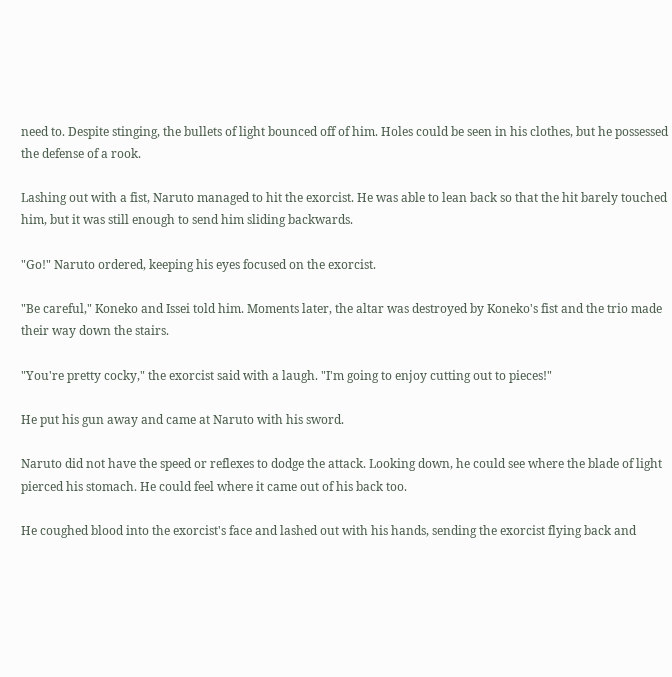need to. Despite stinging, the bullets of light bounced off of him. Holes could be seen in his clothes, but he possessed the defense of a rook.

Lashing out with a fist, Naruto managed to hit the exorcist. He was able to lean back so that the hit barely touched him, but it was still enough to send him sliding backwards.

"Go!" Naruto ordered, keeping his eyes focused on the exorcist.

"Be careful," Koneko and Issei told him. Moments later, the altar was destroyed by Koneko's fist and the trio made their way down the stairs.

"You're pretty cocky," the exorcist said with a laugh. "I'm going to enjoy cutting out to pieces!"

He put his gun away and came at Naruto with his sword.

Naruto did not have the speed or reflexes to dodge the attack. Looking down, he could see where the blade of light pierced his stomach. He could feel where it came out of his back too.

He coughed blood into the exorcist's face and lashed out with his hands, sending the exorcist flying back and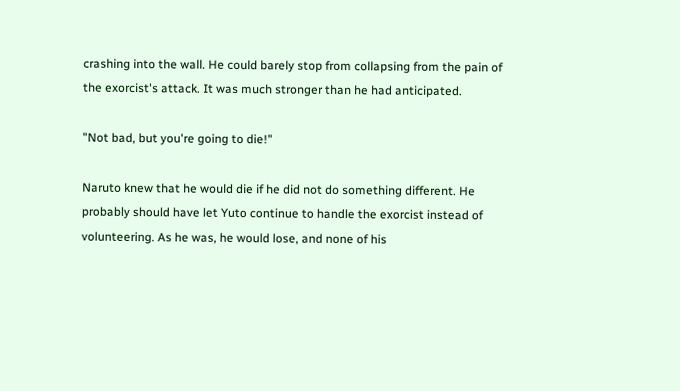crashing into the wall. He could barely stop from collapsing from the pain of the exorcist's attack. It was much stronger than he had anticipated.

"Not bad, but you're going to die!"

Naruto knew that he would die if he did not do something different. He probably should have let Yuto continue to handle the exorcist instead of volunteering. As he was, he would lose, and none of his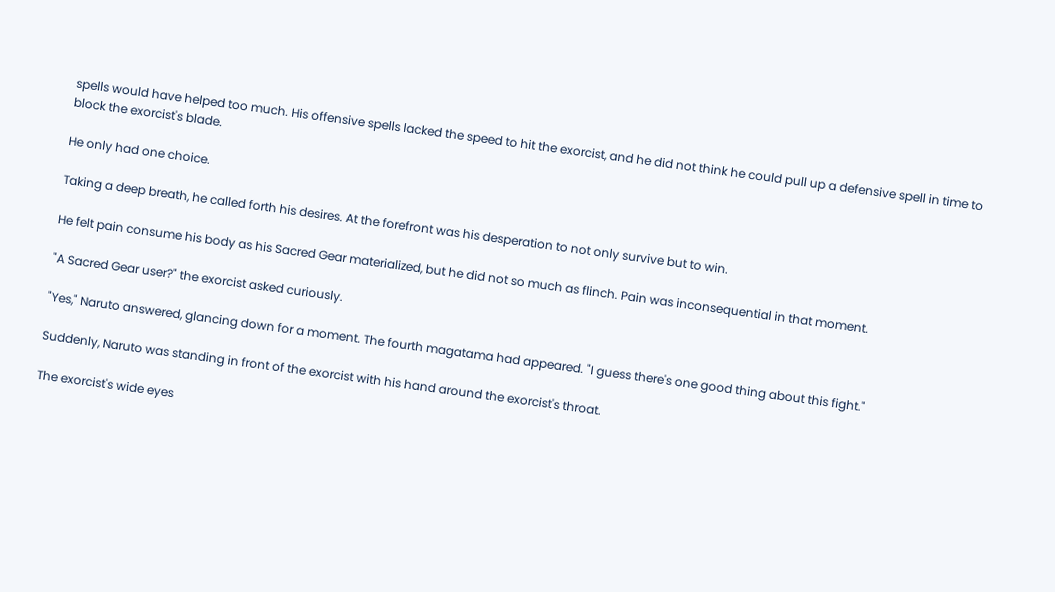spells would have helped too much. His offensive spells lacked the speed to hit the exorcist, and he did not think he could pull up a defensive spell in time to block the exorcist's blade.

He only had one choice.

Taking a deep breath, he called forth his desires. At the forefront was his desperation to not only survive but to win.

He felt pain consume his body as his Sacred Gear materialized, but he did not so much as flinch. Pain was inconsequential in that moment.

"A Sacred Gear user?" the exorcist asked curiously.

"Yes," Naruto answered, glancing down for a moment. The fourth magatama had appeared. "I guess there's one good thing about this fight."

Suddenly, Naruto was standing in front of the exorcist with his hand around the exorcist's throat.

The exorcist's wide eyes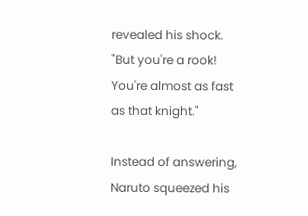revealed his shock. "But you're a rook! You're almost as fast as that knight."

Instead of answering, Naruto squeezed his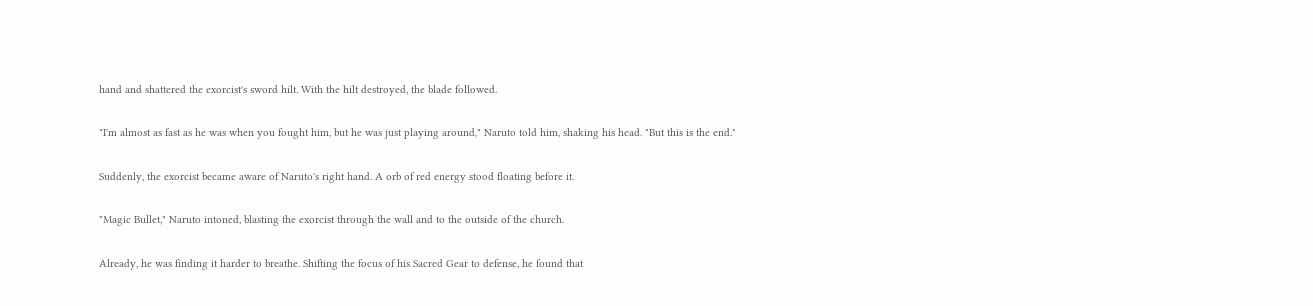hand and shattered the exorcist's sword hilt. With the hilt destroyed, the blade followed.

"I'm almost as fast as he was when you fought him, but he was just playing around," Naruto told him, shaking his head. "But this is the end."

Suddenly, the exorcist became aware of Naruto's right hand. A orb of red energy stood floating before it.

"Magic Bullet," Naruto intoned, blasting the exorcist through the wall and to the outside of the church.

Already, he was finding it harder to breathe. Shifting the focus of his Sacred Gear to defense, he found that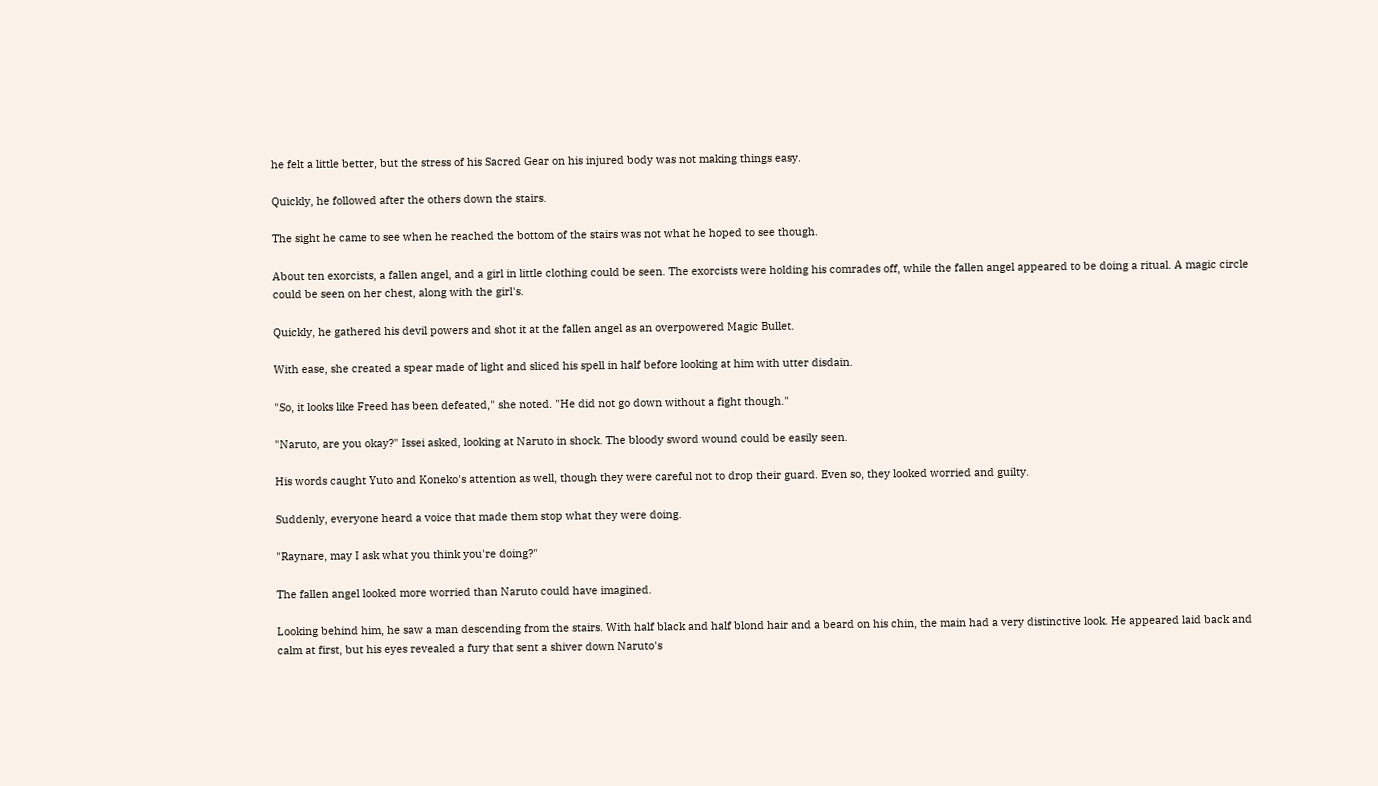he felt a little better, but the stress of his Sacred Gear on his injured body was not making things easy.

Quickly, he followed after the others down the stairs.

The sight he came to see when he reached the bottom of the stairs was not what he hoped to see though.

About ten exorcists, a fallen angel, and a girl in little clothing could be seen. The exorcists were holding his comrades off, while the fallen angel appeared to be doing a ritual. A magic circle could be seen on her chest, along with the girl's.

Quickly, he gathered his devil powers and shot it at the fallen angel as an overpowered Magic Bullet.

With ease, she created a spear made of light and sliced his spell in half before looking at him with utter disdain.

"So, it looks like Freed has been defeated," she noted. "He did not go down without a fight though."

"Naruto, are you okay?" Issei asked, looking at Naruto in shock. The bloody sword wound could be easily seen.

His words caught Yuto and Koneko's attention as well, though they were careful not to drop their guard. Even so, they looked worried and guilty.

Suddenly, everyone heard a voice that made them stop what they were doing.

"Raynare, may I ask what you think you're doing?"

The fallen angel looked more worried than Naruto could have imagined.

Looking behind him, he saw a man descending from the stairs. With half black and half blond hair and a beard on his chin, the main had a very distinctive look. He appeared laid back and calm at first, but his eyes revealed a fury that sent a shiver down Naruto's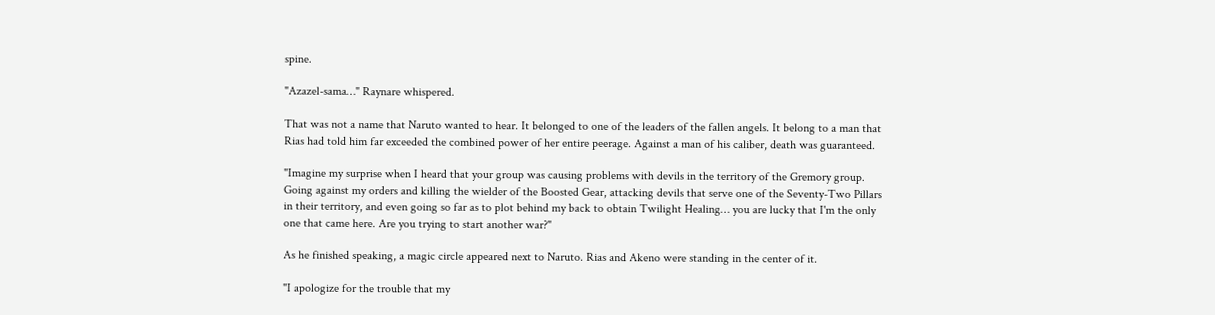spine.

"Azazel-sama…" Raynare whispered.

That was not a name that Naruto wanted to hear. It belonged to one of the leaders of the fallen angels. It belong to a man that Rias had told him far exceeded the combined power of her entire peerage. Against a man of his caliber, death was guaranteed.

"Imagine my surprise when I heard that your group was causing problems with devils in the territory of the Gremory group. Going against my orders and killing the wielder of the Boosted Gear, attacking devils that serve one of the Seventy-Two Pillars in their territory, and even going so far as to plot behind my back to obtain Twilight Healing… you are lucky that I'm the only one that came here. Are you trying to start another war?"

As he finished speaking, a magic circle appeared next to Naruto. Rias and Akeno were standing in the center of it.

"I apologize for the trouble that my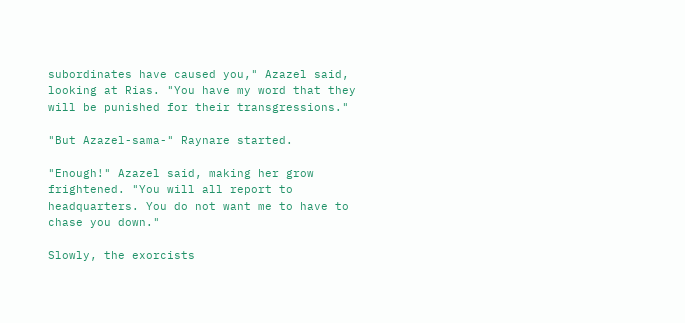subordinates have caused you," Azazel said, looking at Rias. "You have my word that they will be punished for their transgressions."

"But Azazel-sama-" Raynare started.

"Enough!" Azazel said, making her grow frightened. "You will all report to headquarters. You do not want me to have to chase you down."

Slowly, the exorcists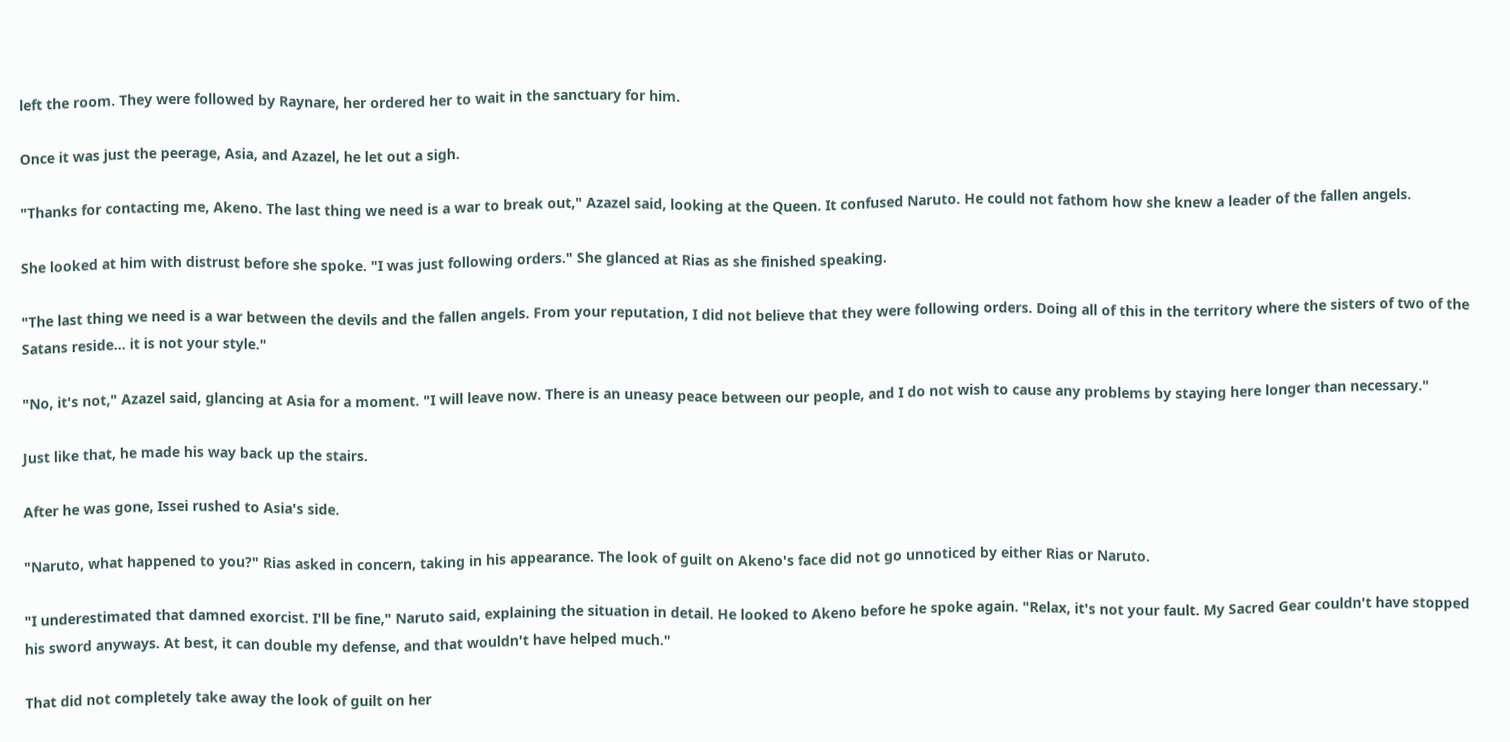left the room. They were followed by Raynare, her ordered her to wait in the sanctuary for him.

Once it was just the peerage, Asia, and Azazel, he let out a sigh.

"Thanks for contacting me, Akeno. The last thing we need is a war to break out," Azazel said, looking at the Queen. It confused Naruto. He could not fathom how she knew a leader of the fallen angels.

She looked at him with distrust before she spoke. "I was just following orders." She glanced at Rias as she finished speaking.

"The last thing we need is a war between the devils and the fallen angels. From your reputation, I did not believe that they were following orders. Doing all of this in the territory where the sisters of two of the Satans reside… it is not your style."

"No, it's not," Azazel said, glancing at Asia for a moment. "I will leave now. There is an uneasy peace between our people, and I do not wish to cause any problems by staying here longer than necessary."

Just like that, he made his way back up the stairs.

After he was gone, Issei rushed to Asia's side.

"Naruto, what happened to you?" Rias asked in concern, taking in his appearance. The look of guilt on Akeno's face did not go unnoticed by either Rias or Naruto.

"I underestimated that damned exorcist. I'll be fine," Naruto said, explaining the situation in detail. He looked to Akeno before he spoke again. "Relax, it's not your fault. My Sacred Gear couldn't have stopped his sword anyways. At best, it can double my defense, and that wouldn't have helped much."

That did not completely take away the look of guilt on her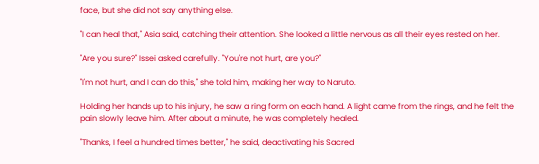face, but she did not say anything else.

"I can heal that," Asia said, catching their attention. She looked a little nervous as all their eyes rested on her.

"Are you sure?" Issei asked carefully. "You're not hurt, are you?"

"I'm not hurt, and I can do this," she told him, making her way to Naruto.

Holding her hands up to his injury, he saw a ring form on each hand. A light came from the rings, and he felt the pain slowly leave him. After about a minute, he was completely healed.

"Thanks, I feel a hundred times better," he said, deactivating his Sacred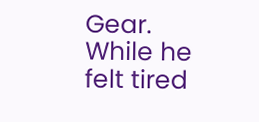Gear. While he felt tired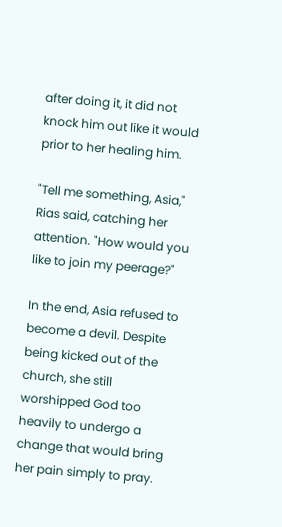after doing it, it did not knock him out like it would prior to her healing him.

"Tell me something, Asia," Rias said, catching her attention. "How would you like to join my peerage?"

In the end, Asia refused to become a devil. Despite being kicked out of the church, she still worshipped God too heavily to undergo a change that would bring her pain simply to pray.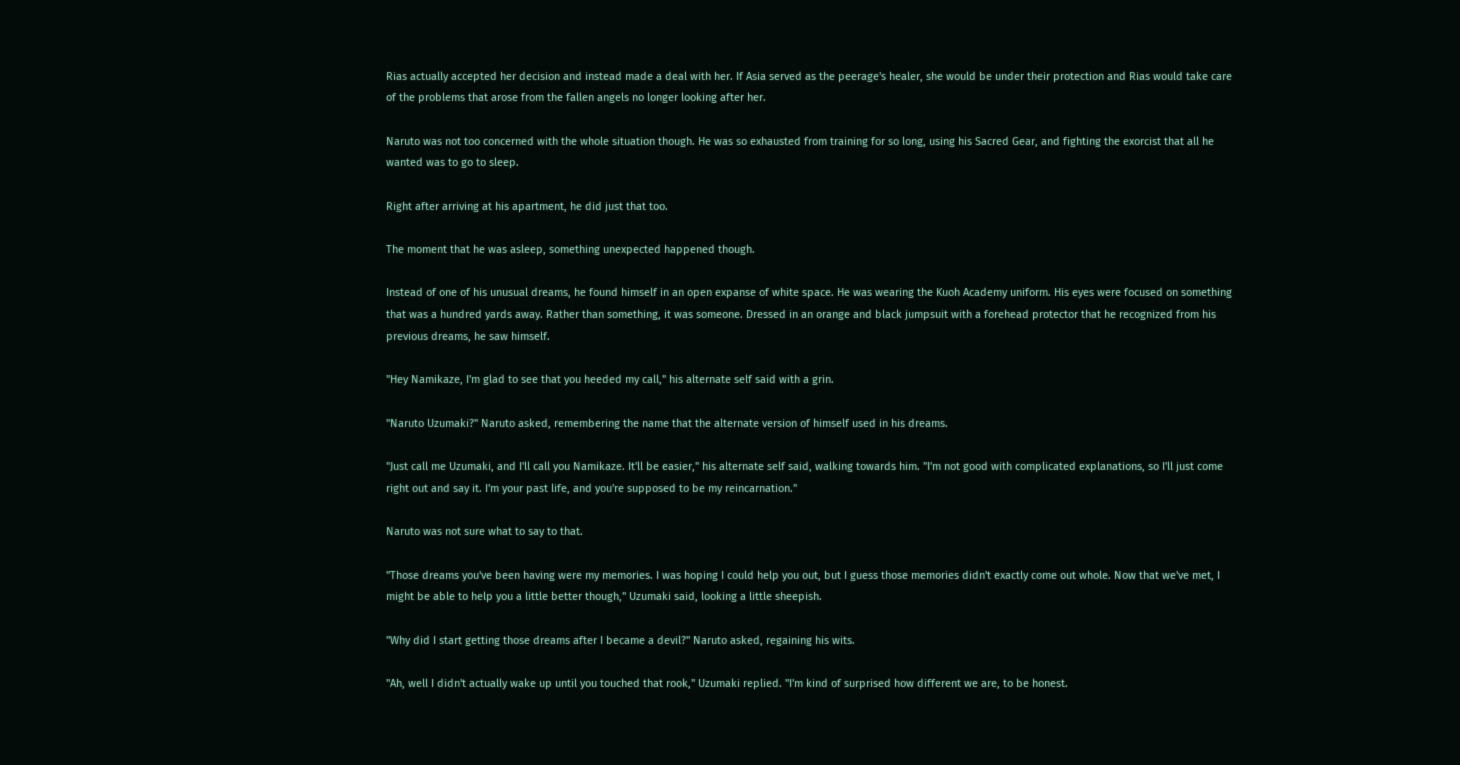Rias actually accepted her decision and instead made a deal with her. If Asia served as the peerage's healer, she would be under their protection and Rias would take care of the problems that arose from the fallen angels no longer looking after her.

Naruto was not too concerned with the whole situation though. He was so exhausted from training for so long, using his Sacred Gear, and fighting the exorcist that all he wanted was to go to sleep.

Right after arriving at his apartment, he did just that too.

The moment that he was asleep, something unexpected happened though.

Instead of one of his unusual dreams, he found himself in an open expanse of white space. He was wearing the Kuoh Academy uniform. His eyes were focused on something that was a hundred yards away. Rather than something, it was someone. Dressed in an orange and black jumpsuit with a forehead protector that he recognized from his previous dreams, he saw himself.

"Hey Namikaze, I'm glad to see that you heeded my call," his alternate self said with a grin.

"Naruto Uzumaki?" Naruto asked, remembering the name that the alternate version of himself used in his dreams.

"Just call me Uzumaki, and I'll call you Namikaze. It'll be easier," his alternate self said, walking towards him. "I'm not good with complicated explanations, so I'll just come right out and say it. I'm your past life, and you're supposed to be my reincarnation."

Naruto was not sure what to say to that.

"Those dreams you've been having were my memories. I was hoping I could help you out, but I guess those memories didn't exactly come out whole. Now that we've met, I might be able to help you a little better though," Uzumaki said, looking a little sheepish.

"Why did I start getting those dreams after I became a devil?" Naruto asked, regaining his wits.

"Ah, well I didn't actually wake up until you touched that rook," Uzumaki replied. "I'm kind of surprised how different we are, to be honest.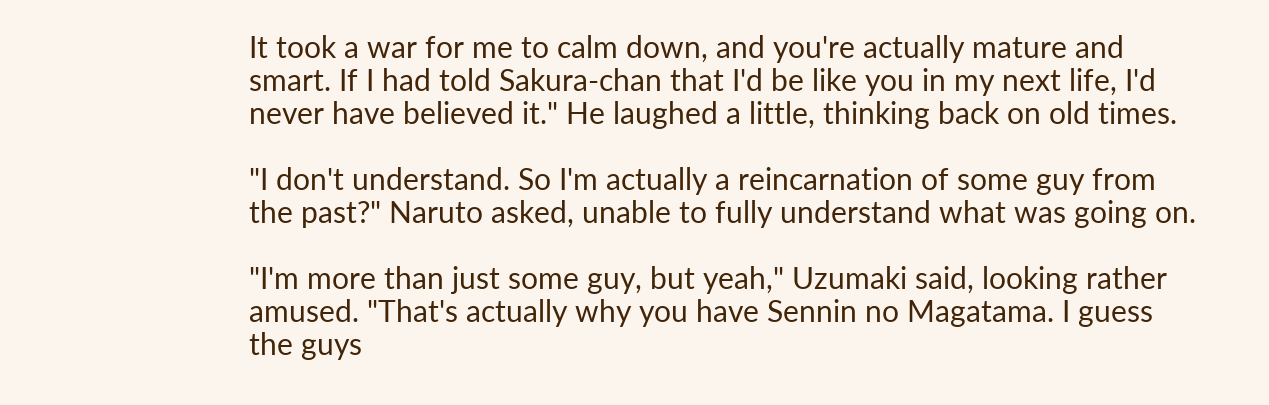It took a war for me to calm down, and you're actually mature and smart. If I had told Sakura-chan that I'd be like you in my next life, I'd never have believed it." He laughed a little, thinking back on old times.

"I don't understand. So I'm actually a reincarnation of some guy from the past?" Naruto asked, unable to fully understand what was going on.

"I'm more than just some guy, but yeah," Uzumaki said, looking rather amused. "That's actually why you have Sennin no Magatama. I guess the guys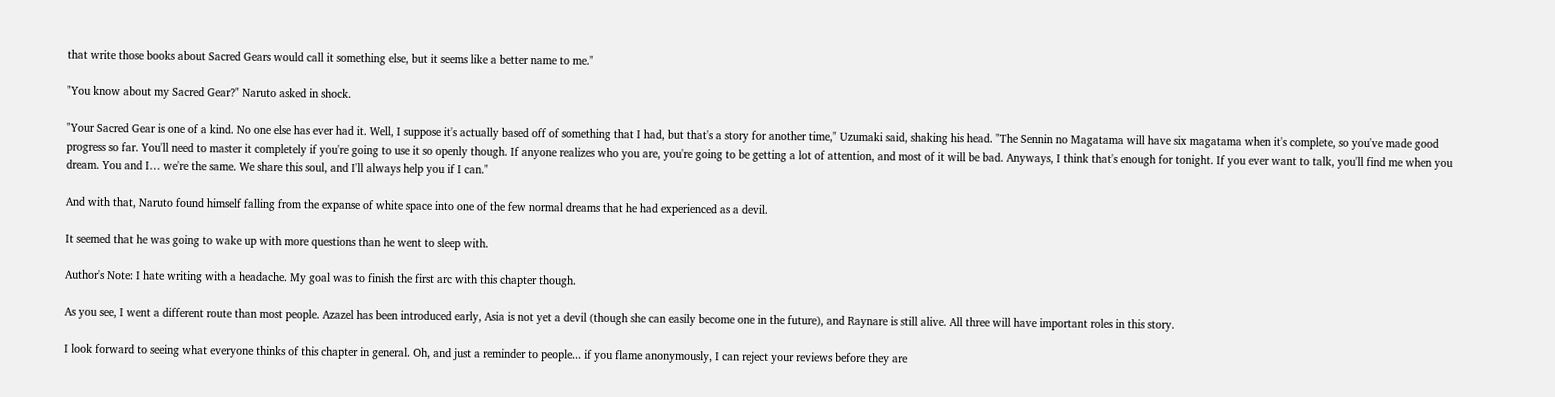that write those books about Sacred Gears would call it something else, but it seems like a better name to me."

"You know about my Sacred Gear?" Naruto asked in shock.

"Your Sacred Gear is one of a kind. No one else has ever had it. Well, I suppose it's actually based off of something that I had, but that's a story for another time," Uzumaki said, shaking his head. "The Sennin no Magatama will have six magatama when it's complete, so you've made good progress so far. You'll need to master it completely if you're going to use it so openly though. If anyone realizes who you are, you're going to be getting a lot of attention, and most of it will be bad. Anyways, I think that's enough for tonight. If you ever want to talk, you'll find me when you dream. You and I… we're the same. We share this soul, and I'll always help you if I can."

And with that, Naruto found himself falling from the expanse of white space into one of the few normal dreams that he had experienced as a devil.

It seemed that he was going to wake up with more questions than he went to sleep with.

Author's Note: I hate writing with a headache. My goal was to finish the first arc with this chapter though.

As you see, I went a different route than most people. Azazel has been introduced early, Asia is not yet a devil (though she can easily become one in the future), and Raynare is still alive. All three will have important roles in this story.

I look forward to seeing what everyone thinks of this chapter in general. Oh, and just a reminder to people... if you flame anonymously, I can reject your reviews before they are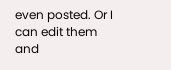even posted. Or I can edit them and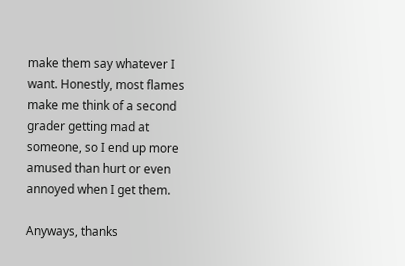make them say whatever I want. Honestly, most flames make me think of a second grader getting mad at someone, so I end up more amused than hurt or even annoyed when I get them.

Anyways, thanks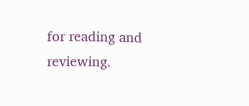for reading and reviewing.